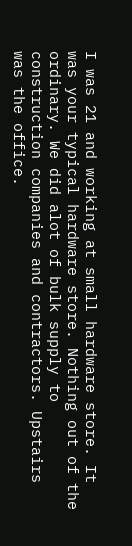I was 21 and working at small hardware store. It was your typical hardware store. Nothing out of the ordinary. We did alot of bulk supply to construction companies and contractors. Upstairs was the office.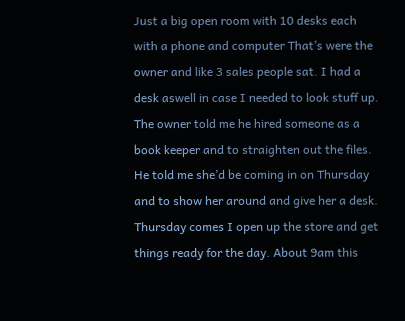Just a big open room with 10 desks each with a phone and computer That’s were the owner and like 3 sales people sat. I had a desk aswell in case I needed to look stuff up. The owner told me he hired someone as a book keeper and to straighten out the files. He told me she’d be coming in on Thursday and to show her around and give her a desk.
Thursday comes I open up the store and get things ready for the day. About 9am this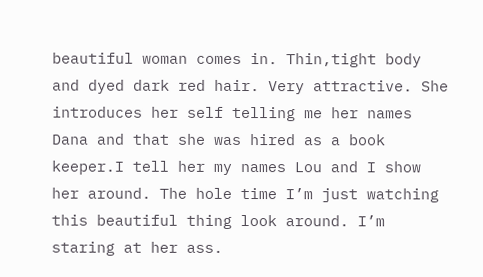beautiful woman comes in. Thin,tight body and dyed dark red hair. Very attractive. She introduces her self telling me her names Dana and that she was hired as a book keeper.I tell her my names Lou and I show her around. The hole time I’m just watching this beautiful thing look around. I’m staring at her ass.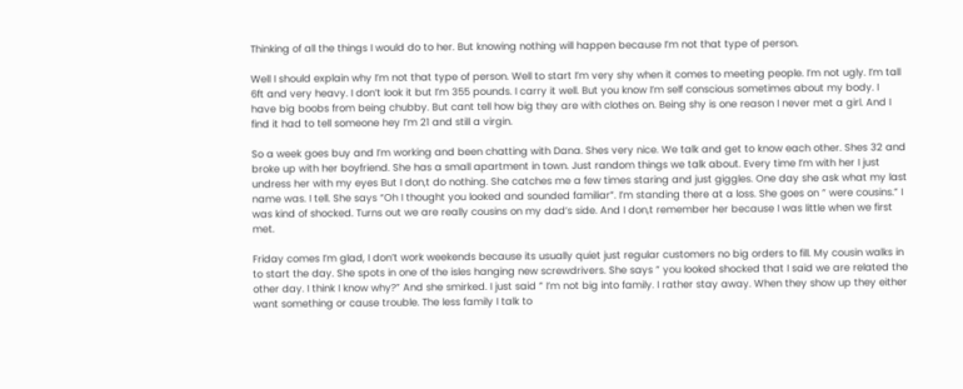Thinking of all the things I would do to her. But knowing nothing will happen because I’m not that type of person.

Well I should explain why I’m not that type of person. Well to start I’m very shy when it comes to meeting people. I’m not ugly. I’m tall 6ft and very heavy. I don’t look it but I’m 355 pounds. I carry it well. But you know I’m self conscious sometimes about my body. I have big boobs from being chubby. But cant tell how big they are with clothes on. Being shy is one reason I never met a girl. And I find it had to tell someone hey I’m 21 and still a virgin.

So a week goes buy and I’m working and been chatting with Dana. Shes very nice. We talk and get to know each other. Shes 32 and broke up with her boyfriend. She has a small apartment in town. Just random things we talk about. Every time I’m with her I just undress her with my eyes But I don,t do nothing. She catches me a few times staring and just giggles. One day she ask what my last name was. I tell. She says “Oh I thought you looked and sounded familiar”. I’m standing there at a loss. She goes on ” were cousins.” I was kind of shocked. Turns out we are really cousins on my dad’s side. And I don,t remember her because I was little when we first met.

Friday comes I’m glad, I don’t work weekends because its usually quiet just regular customers no big orders to fill. My cousin walks in to start the day. She spots in one of the isles hanging new screwdrivers. She says ” you looked shocked that I said we are related the other day. I think I know why?” And she smirked. I just said ” I’m not big into family. I rather stay away. When they show up they either want something or cause trouble. The less family I talk to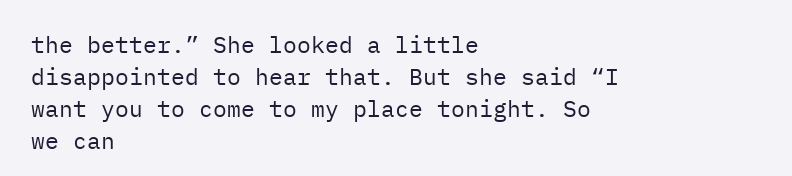the better.” She looked a little disappointed to hear that. But she said “I want you to come to my place tonight. So we can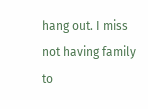hang out. I miss not having family to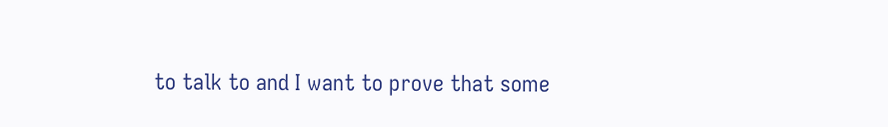to talk to and I want to prove that some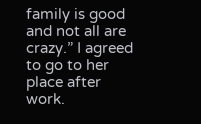family is good and not all are crazy.” I agreed to go to her place after work.